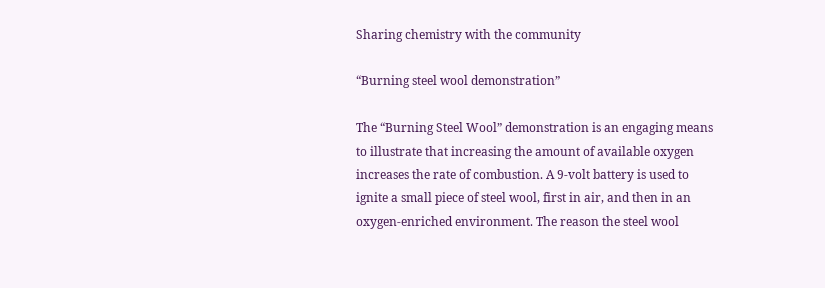Sharing chemistry with the community

“Burning steel wool demonstration”

The “Burning Steel Wool” demonstration is an engaging means to illustrate that increasing the amount of available oxygen increases the rate of combustion. A 9-volt battery is used to ignite a small piece of steel wool, first in air, and then in an oxygen-enriched environment. The reason the steel wool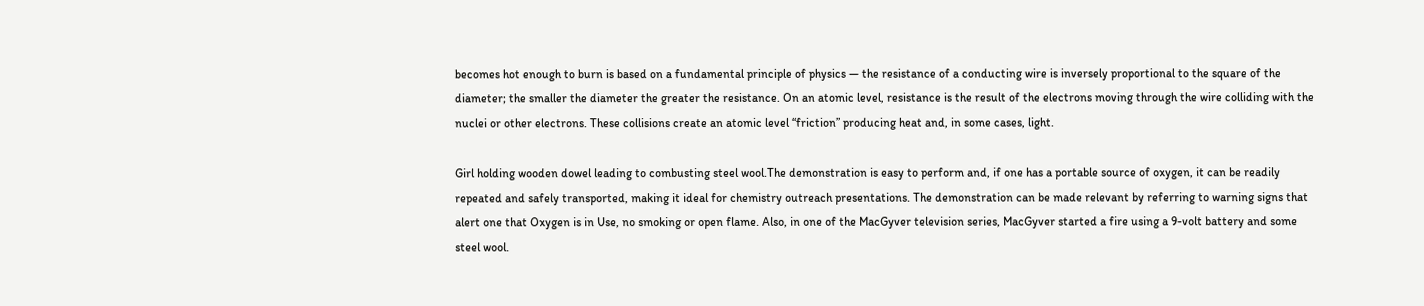becomes hot enough to burn is based on a fundamental principle of physics — the resistance of a conducting wire is inversely proportional to the square of the diameter; the smaller the diameter the greater the resistance. On an atomic level, resistance is the result of the electrons moving through the wire colliding with the nuclei or other electrons. These collisions create an atomic level “friction” producing heat and, in some cases, light.

Girl holding wooden dowel leading to combusting steel wool.The demonstration is easy to perform and, if one has a portable source of oxygen, it can be readily repeated and safely transported, making it ideal for chemistry outreach presentations. The demonstration can be made relevant by referring to warning signs that alert one that Oxygen is in Use, no smoking or open flame. Also, in one of the MacGyver television series, MacGyver started a fire using a 9-volt battery and some steel wool.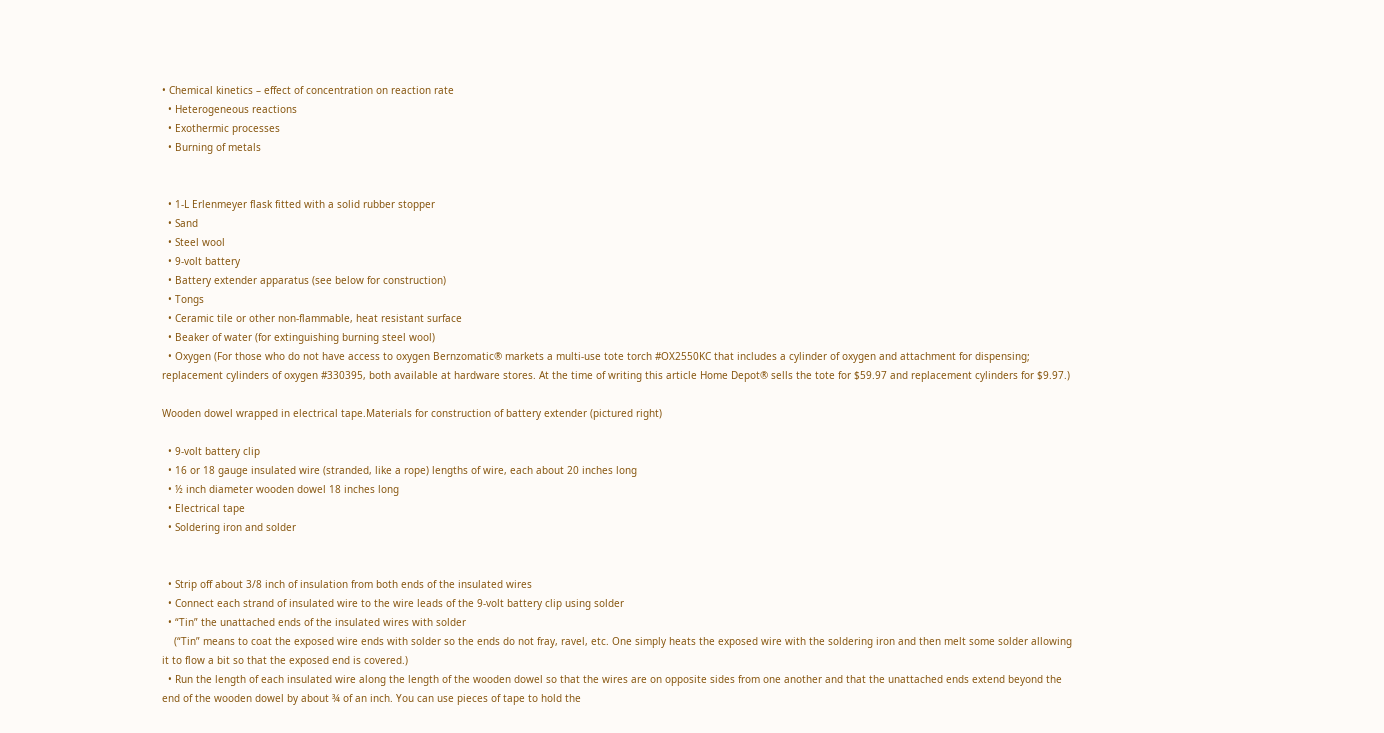• Chemical kinetics – effect of concentration on reaction rate
  • Heterogeneous reactions
  • Exothermic processes
  • Burning of metals


  • 1-L Erlenmeyer flask fitted with a solid rubber stopper
  • Sand
  • Steel wool
  • 9-volt battery
  • Battery extender apparatus (see below for construction)
  • Tongs
  • Ceramic tile or other non-flammable, heat resistant surface
  • Beaker of water (for extinguishing burning steel wool)
  • Oxygen (For those who do not have access to oxygen Bernzomatic® markets a multi-use tote torch #OX2550KC that includes a cylinder of oxygen and attachment for dispensing; replacement cylinders of oxygen #330395, both available at hardware stores. At the time of writing this article Home Depot® sells the tote for $59.97 and replacement cylinders for $9.97.)

Wooden dowel wrapped in electrical tape.Materials for construction of battery extender (pictured right)

  • 9-volt battery clip
  • 16 or 18 gauge insulated wire (stranded, like a rope) lengths of wire, each about 20 inches long
  • ½ inch diameter wooden dowel 18 inches long
  • Electrical tape
  • Soldering iron and solder


  • Strip off about 3/8 inch of insulation from both ends of the insulated wires
  • Connect each strand of insulated wire to the wire leads of the 9-volt battery clip using solder
  • “Tin” the unattached ends of the insulated wires with solder
    (“Tin” means to coat the exposed wire ends with solder so the ends do not fray, ravel, etc. One simply heats the exposed wire with the soldering iron and then melt some solder allowing it to flow a bit so that the exposed end is covered.)
  • Run the length of each insulated wire along the length of the wooden dowel so that the wires are on opposite sides from one another and that the unattached ends extend beyond the end of the wooden dowel by about ¾ of an inch. You can use pieces of tape to hold the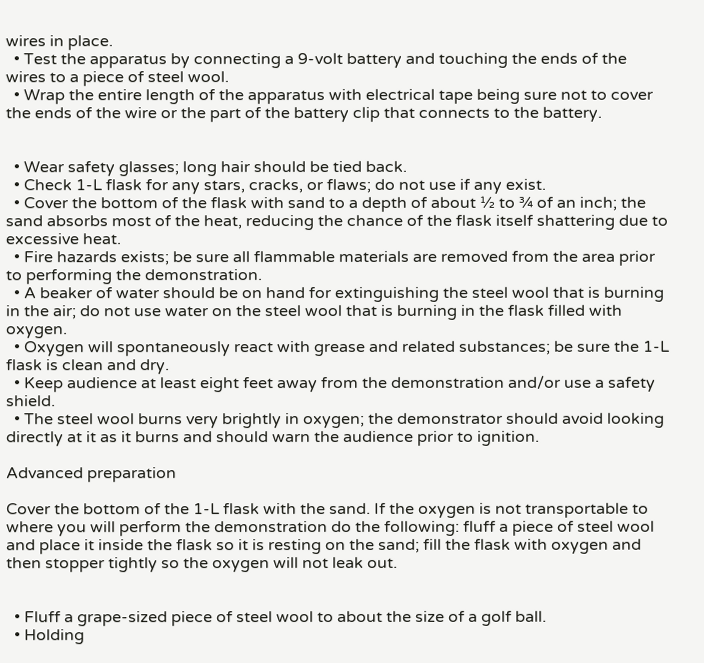wires in place.
  • Test the apparatus by connecting a 9-volt battery and touching the ends of the wires to a piece of steel wool.
  • Wrap the entire length of the apparatus with electrical tape being sure not to cover the ends of the wire or the part of the battery clip that connects to the battery.


  • Wear safety glasses; long hair should be tied back.
  • Check 1-L flask for any stars, cracks, or flaws; do not use if any exist.
  • Cover the bottom of the flask with sand to a depth of about ½ to ¾ of an inch; the sand absorbs most of the heat, reducing the chance of the flask itself shattering due to excessive heat.
  • Fire hazards exists; be sure all flammable materials are removed from the area prior to performing the demonstration.
  • A beaker of water should be on hand for extinguishing the steel wool that is burning in the air; do not use water on the steel wool that is burning in the flask filled with oxygen.
  • Oxygen will spontaneously react with grease and related substances; be sure the 1-L flask is clean and dry.
  • Keep audience at least eight feet away from the demonstration and/or use a safety shield.
  • The steel wool burns very brightly in oxygen; the demonstrator should avoid looking directly at it as it burns and should warn the audience prior to ignition.

Advanced preparation

Cover the bottom of the 1-L flask with the sand. If the oxygen is not transportable to where you will perform the demonstration do the following: fluff a piece of steel wool and place it inside the flask so it is resting on the sand; fill the flask with oxygen and then stopper tightly so the oxygen will not leak out.


  • Fluff a grape-sized piece of steel wool to about the size of a golf ball.
  • Holding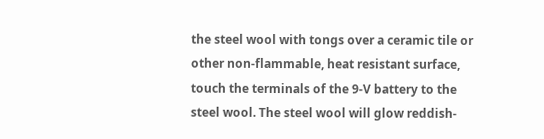the steel wool with tongs over a ceramic tile or other non-flammable, heat resistant surface, touch the terminals of the 9-V battery to the steel wool. The steel wool will glow reddish-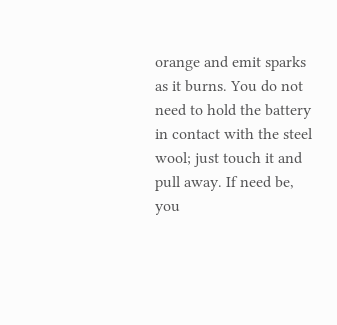orange and emit sparks as it burns. You do not need to hold the battery in contact with the steel wool; just touch it and pull away. If need be, you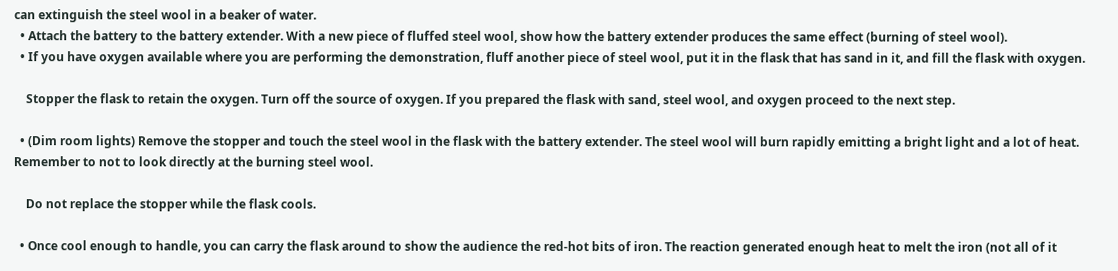can extinguish the steel wool in a beaker of water.
  • Attach the battery to the battery extender. With a new piece of fluffed steel wool, show how the battery extender produces the same effect (burning of steel wool).
  • If you have oxygen available where you are performing the demonstration, fluff another piece of steel wool, put it in the flask that has sand in it, and fill the flask with oxygen.

    Stopper the flask to retain the oxygen. Turn off the source of oxygen. If you prepared the flask with sand, steel wool, and oxygen proceed to the next step.

  • (Dim room lights) Remove the stopper and touch the steel wool in the flask with the battery extender. The steel wool will burn rapidly emitting a bright light and a lot of heat. Remember to not to look directly at the burning steel wool.

    Do not replace the stopper while the flask cools.

  • Once cool enough to handle, you can carry the flask around to show the audience the red-hot bits of iron. The reaction generated enough heat to melt the iron (not all of it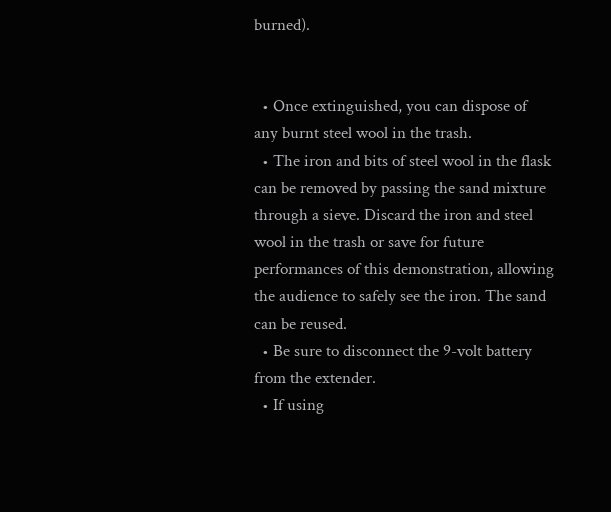burned).


  • Once extinguished, you can dispose of any burnt steel wool in the trash.
  • The iron and bits of steel wool in the flask can be removed by passing the sand mixture through a sieve. Discard the iron and steel wool in the trash or save for future performances of this demonstration, allowing the audience to safely see the iron. The sand can be reused.
  • Be sure to disconnect the 9-volt battery from the extender.
  • If using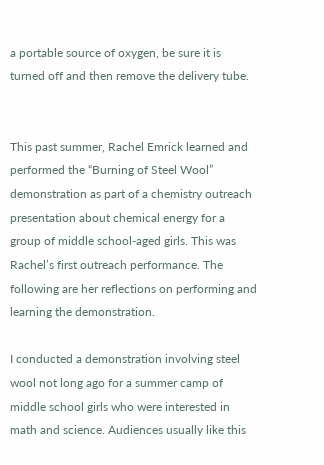a portable source of oxygen, be sure it is turned off and then remove the delivery tube.


This past summer, Rachel Emrick learned and performed the “Burning of Steel Wool” demonstration as part of a chemistry outreach presentation about chemical energy for a group of middle school-aged girls. This was Rachel’s first outreach performance. The following are her reflections on performing and learning the demonstration.

I conducted a demonstration involving steel wool not long ago for a summer camp of middle school girls who were interested in math and science. Audiences usually like this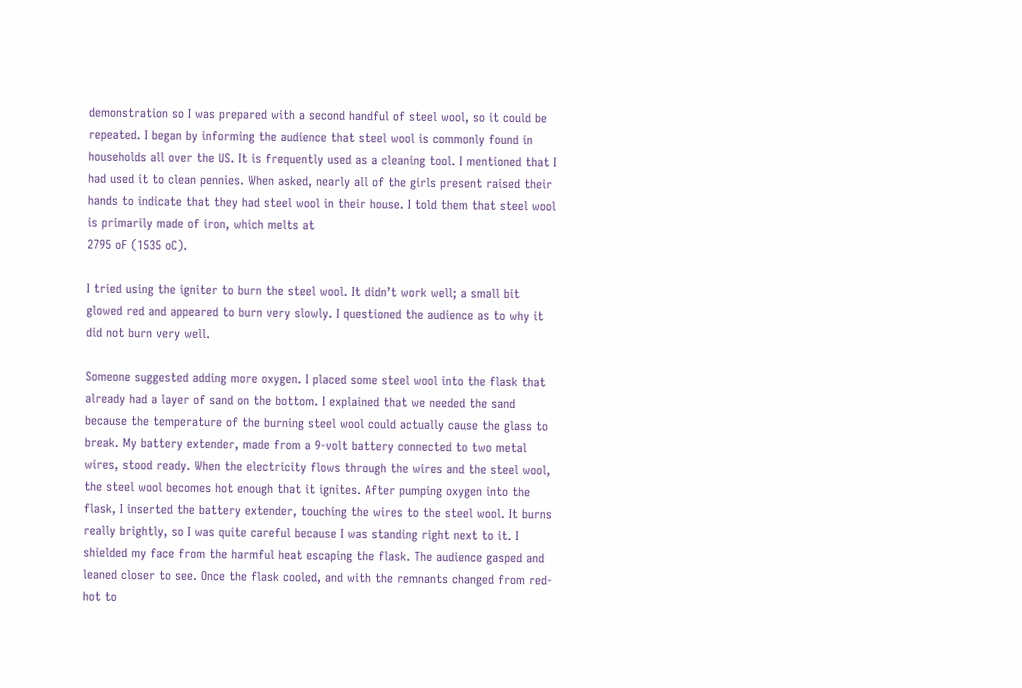demonstration so I was prepared with a second handful of steel wool, so it could be repeated. I began by informing the audience that steel wool is commonly found in households all over the US. It is frequently used as a cleaning tool. I mentioned that I had used it to clean pennies. When asked, nearly all of the girls present raised their hands to indicate that they had steel wool in their house. I told them that steel wool is primarily made of iron, which melts at
2795 oF (1535 oC).

I tried using the igniter to burn the steel wool. It didn’t work well; a small bit glowed red and appeared to burn very slowly. I questioned the audience as to why it did not burn very well.

Someone suggested adding more oxygen. I placed some steel wool into the flask that already had a layer of sand on the bottom. I explained that we needed the sand because the temperature of the burning steel wool could actually cause the glass to break. My battery extender, made from a 9-volt battery connected to two metal wires, stood ready. When the electricity flows through the wires and the steel wool, the steel wool becomes hot enough that it ignites. After pumping oxygen into the flask, I inserted the battery extender, touching the wires to the steel wool. It burns really brightly, so I was quite careful because I was standing right next to it. I shielded my face from the harmful heat escaping the flask. The audience gasped and leaned closer to see. Once the flask cooled, and with the remnants changed from red-hot to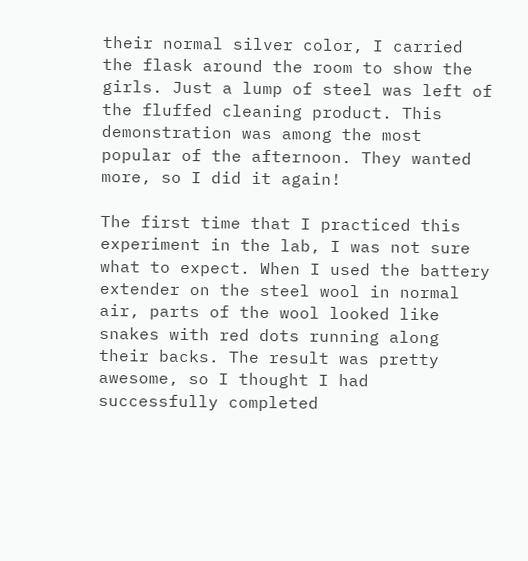their normal silver color, I carried the flask around the room to show the girls. Just a lump of steel was left of the fluffed cleaning product. This demonstration was among the most popular of the afternoon. They wanted more, so I did it again!

The first time that I practiced this experiment in the lab, I was not sure what to expect. When I used the battery extender on the steel wool in normal air, parts of the wool looked like snakes with red dots running along their backs. The result was pretty awesome, so I thought I had successfully completed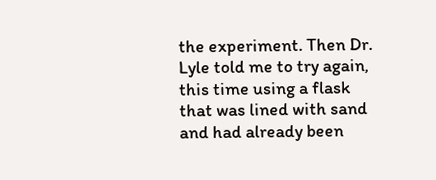the experiment. Then Dr. Lyle told me to try again, this time using a flask that was lined with sand and had already been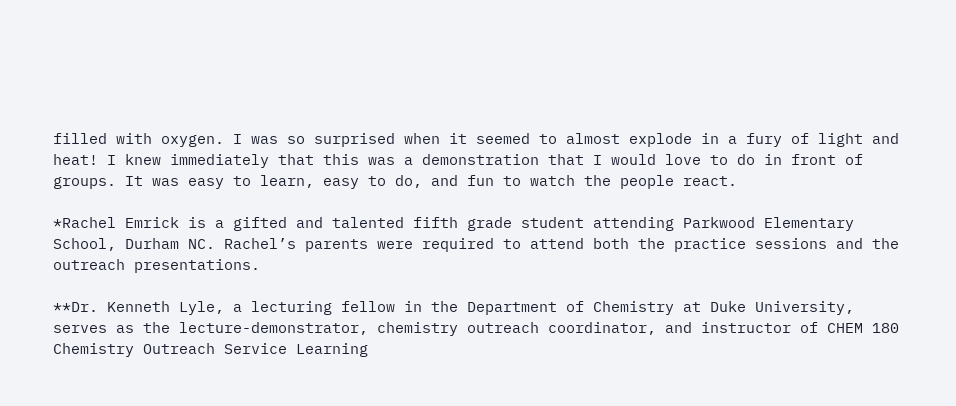filled with oxygen. I was so surprised when it seemed to almost explode in a fury of light and heat! I knew immediately that this was a demonstration that I would love to do in front of groups. It was easy to learn, easy to do, and fun to watch the people react.

*Rachel Emrick is a gifted and talented fifth grade student attending Parkwood Elementary School, Durham NC. Rachel’s parents were required to attend both the practice sessions and the outreach presentations.

**Dr. Kenneth Lyle, a lecturing fellow in the Department of Chemistry at Duke University, serves as the lecture-demonstrator, chemistry outreach coordinator, and instructor of CHEM 180 Chemistry Outreach Service Learning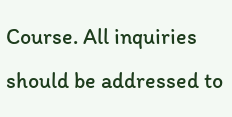Course. All inquiries should be addressed to